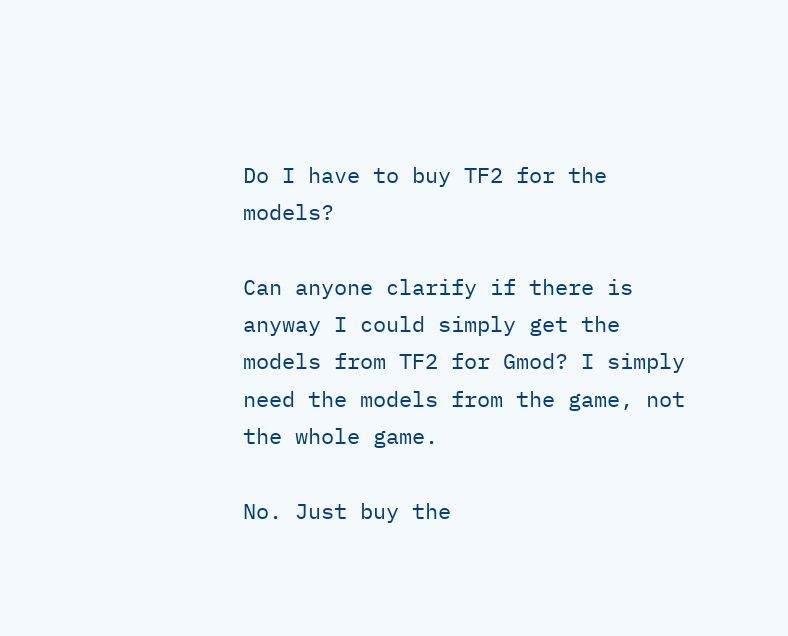Do I have to buy TF2 for the models?

Can anyone clarify if there is anyway I could simply get the models from TF2 for Gmod? I simply need the models from the game, not the whole game.

No. Just buy the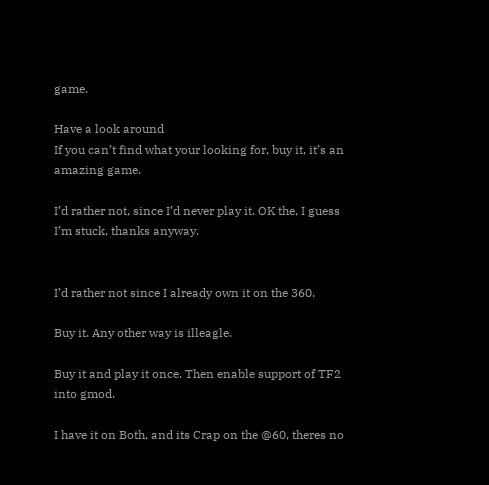game.

Have a look around
If you can’t find what your looking for, buy it, it’s an amazing game.

I’d rather not, since I’d never play it. OK the, I guess I’m stuck, thanks anyway.


I’d rather not since I already own it on the 360.

Buy it. Any other way is illeagle.

Buy it and play it once. Then enable support of TF2 into gmod.

I have it on Both, and its Crap on the @60, theres no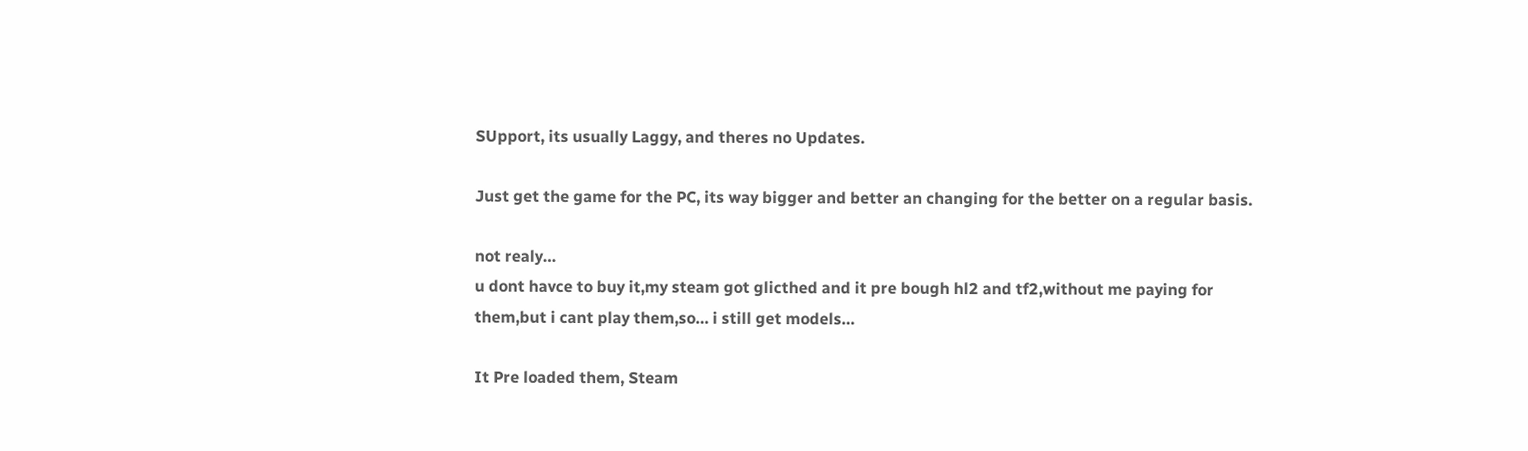SUpport, its usually Laggy, and theres no Updates.

Just get the game for the PC, its way bigger and better an changing for the better on a regular basis.

not realy…
u dont havce to buy it,my steam got glicthed and it pre bough hl2 and tf2,without me paying for them,but i cant play them,so… i still get models…

It Pre loaded them, Steam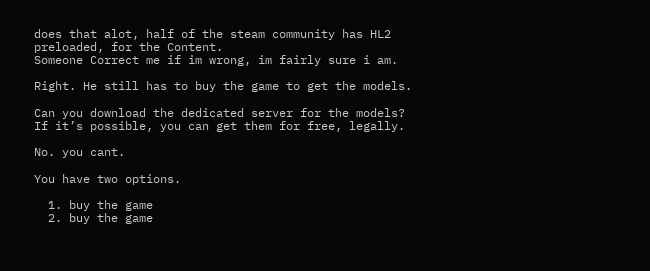does that alot, half of the steam community has HL2 preloaded, for the Content.
Someone Correct me if im wrong, im fairly sure i am.

Right. He still has to buy the game to get the models.

Can you download the dedicated server for the models? If it’s possible, you can get them for free, legally.

No. you cant.

You have two options.

  1. buy the game
  2. buy the game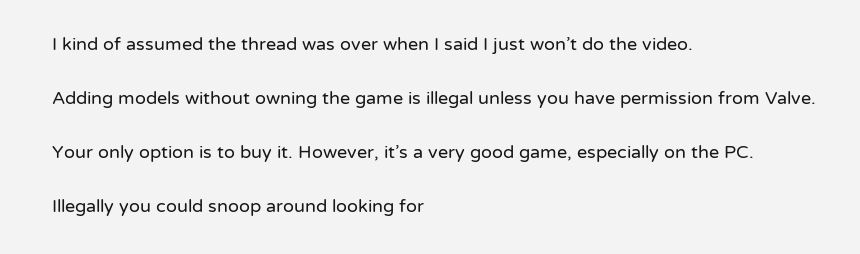I kind of assumed the thread was over when I said I just won’t do the video.

Adding models without owning the game is illegal unless you have permission from Valve.

Your only option is to buy it. However, it’s a very good game, especially on the PC.

Illegally you could snoop around looking for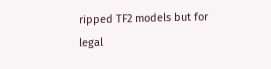ripped TF2 models but for legal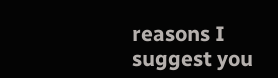reasons I suggest you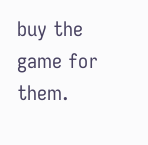buy the game for them.